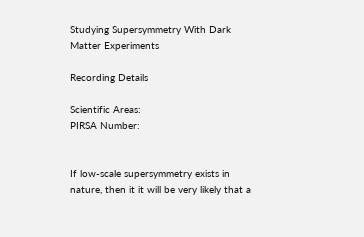Studying Supersymmetry With Dark Matter Experiments

Recording Details

Scientific Areas:
PIRSA Number:


If low-scale supersymmetry exists in nature, then it it will be very likely that a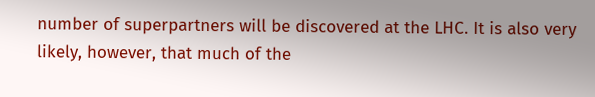number of superpartners will be discovered at the LHC. It is also very likely, however, that much of the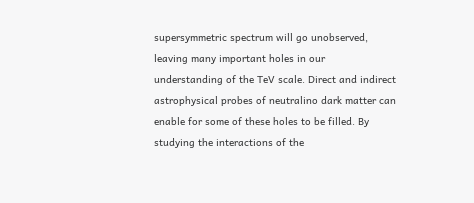supersymmetric spectrum will go unobserved, leaving many important holes in our understanding of the TeV scale. Direct and indirect astrophysical probes of neutralino dark matter can enable for some of these holes to be filled. By studying the interactions of the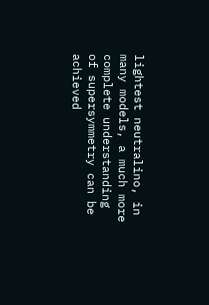lightest neutralino, in many models, a much more complete understanding of supersymmetry can be achieved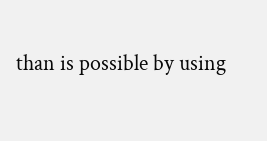than is possible by using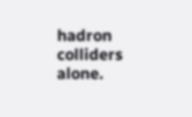hadron colliders alone.